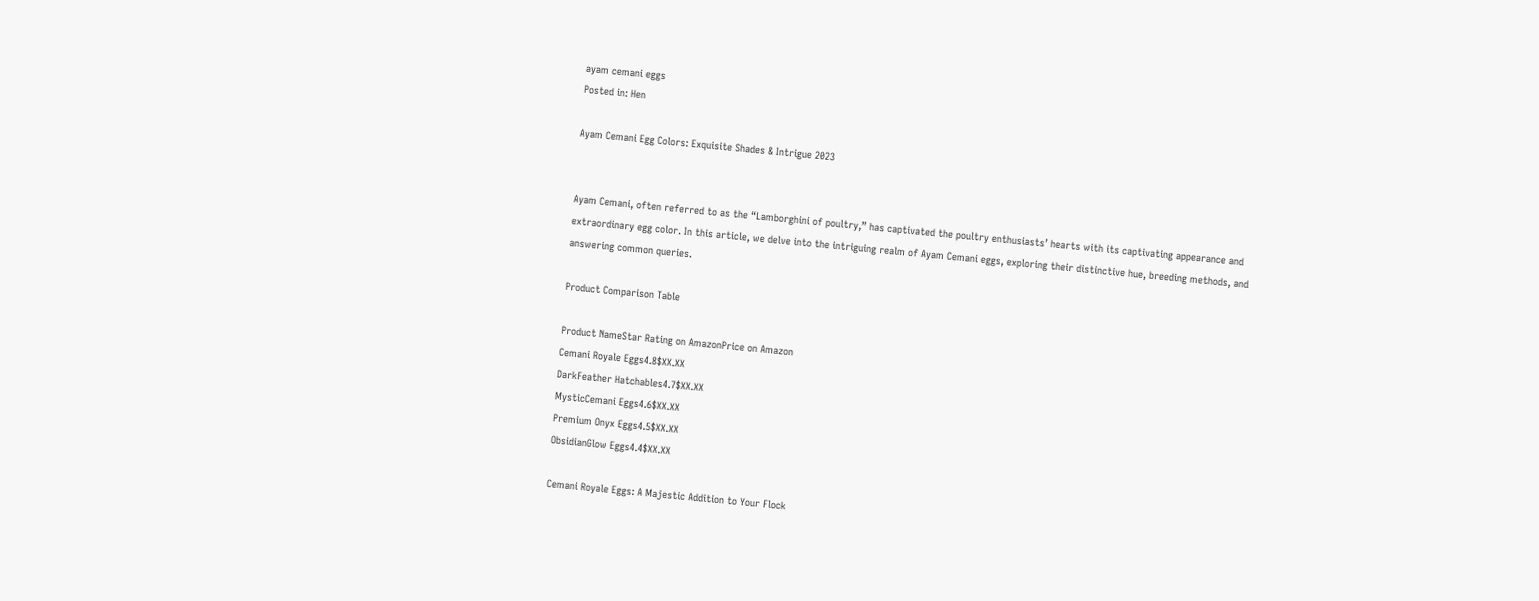ayam cemani eggs
Posted in: Hen

Ayam Cemani Egg Colors: Exquisite Shades & Intrigue 2023


Ayam Cemani, often referred to as the “Lamborghini of poultry,” has captivated the poultry enthusiasts’ hearts with its captivating appearance and extraordinary egg color. In this article, we delve into the intriguing realm of Ayam Cemani eggs, exploring their distinctive hue, breeding methods, and answering common queries.

Product Comparison Table

Product NameStar Rating on AmazonPrice on Amazon
Cemani Royale Eggs4.8$XX.XX
DarkFeather Hatchables4.7$XX.XX
MysticCemani Eggs4.6$XX.XX
Premium Onyx Eggs4.5$XX.XX
ObsidianGlow Eggs4.4$XX.XX

Cemani Royale Eggs: A Majestic Addition to Your Flock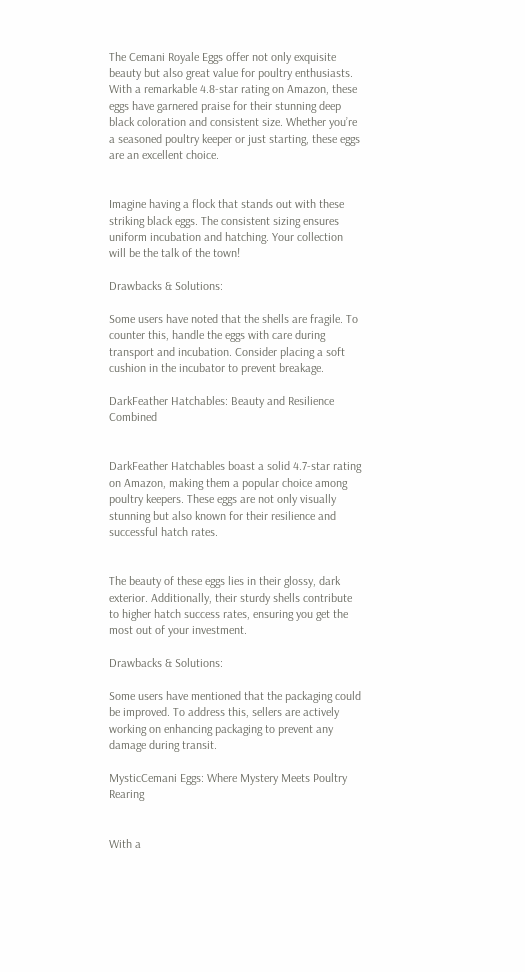The Cemani Royale Eggs offer not only exquisite beauty but also great value for poultry enthusiasts. With a remarkable 4.8-star rating on Amazon, these eggs have garnered praise for their stunning deep black coloration and consistent size. Whether you’re a seasoned poultry keeper or just starting, these eggs are an excellent choice.


Imagine having a flock that stands out with these striking black eggs. The consistent sizing ensures uniform incubation and hatching. Your collection will be the talk of the town!

Drawbacks & Solutions:

Some users have noted that the shells are fragile. To counter this, handle the eggs with care during transport and incubation. Consider placing a soft cushion in the incubator to prevent breakage.

DarkFeather Hatchables: Beauty and Resilience Combined


DarkFeather Hatchables boast a solid 4.7-star rating on Amazon, making them a popular choice among poultry keepers. These eggs are not only visually stunning but also known for their resilience and successful hatch rates.


The beauty of these eggs lies in their glossy, dark exterior. Additionally, their sturdy shells contribute to higher hatch success rates, ensuring you get the most out of your investment.

Drawbacks & Solutions:

Some users have mentioned that the packaging could be improved. To address this, sellers are actively working on enhancing packaging to prevent any damage during transit.

MysticCemani Eggs: Where Mystery Meets Poultry Rearing


With a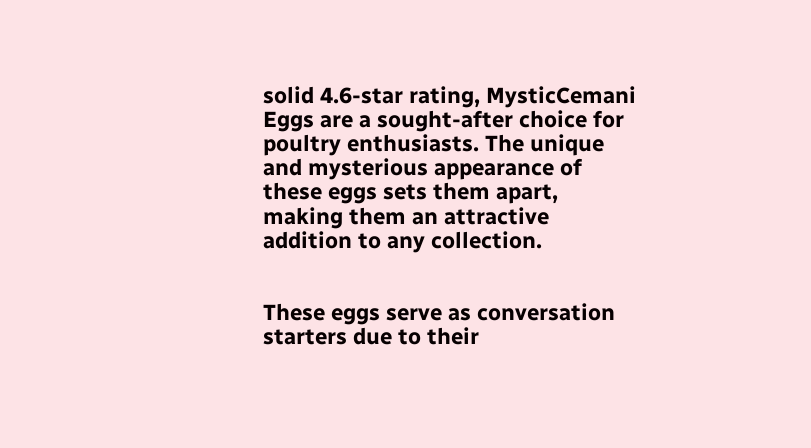solid 4.6-star rating, MysticCemani Eggs are a sought-after choice for poultry enthusiasts. The unique and mysterious appearance of these eggs sets them apart, making them an attractive addition to any collection.


These eggs serve as conversation starters due to their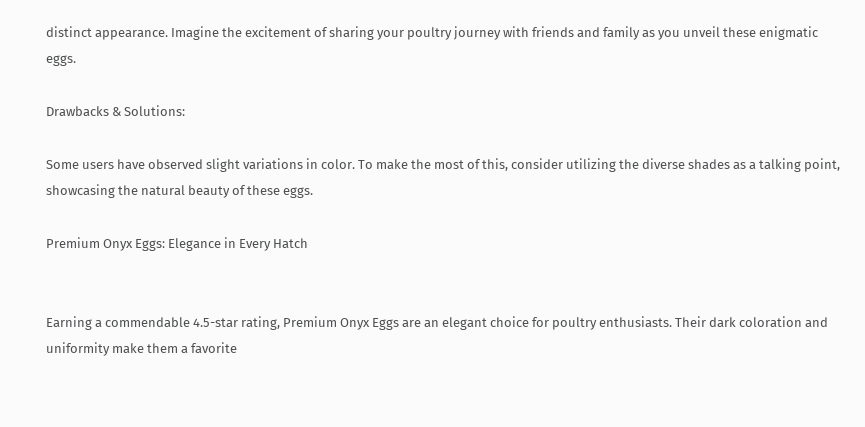distinct appearance. Imagine the excitement of sharing your poultry journey with friends and family as you unveil these enigmatic eggs.

Drawbacks & Solutions:

Some users have observed slight variations in color. To make the most of this, consider utilizing the diverse shades as a talking point, showcasing the natural beauty of these eggs.

Premium Onyx Eggs: Elegance in Every Hatch


Earning a commendable 4.5-star rating, Premium Onyx Eggs are an elegant choice for poultry enthusiasts. Their dark coloration and uniformity make them a favorite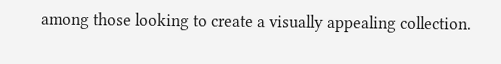among those looking to create a visually appealing collection.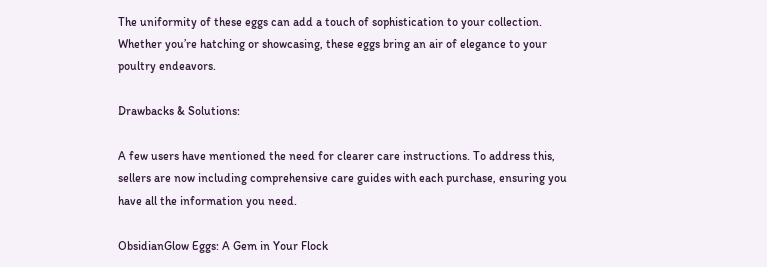The uniformity of these eggs can add a touch of sophistication to your collection. Whether you’re hatching or showcasing, these eggs bring an air of elegance to your poultry endeavors.

Drawbacks & Solutions:

A few users have mentioned the need for clearer care instructions. To address this, sellers are now including comprehensive care guides with each purchase, ensuring you have all the information you need.

ObsidianGlow Eggs: A Gem in Your Flock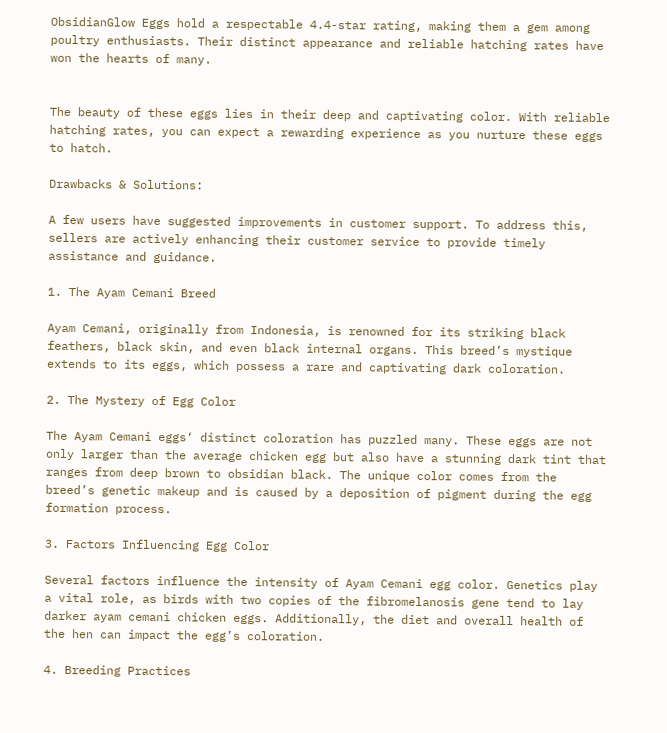ObsidianGlow Eggs hold a respectable 4.4-star rating, making them a gem among poultry enthusiasts. Their distinct appearance and reliable hatching rates have won the hearts of many.


The beauty of these eggs lies in their deep and captivating color. With reliable hatching rates, you can expect a rewarding experience as you nurture these eggs to hatch.

Drawbacks & Solutions:

A few users have suggested improvements in customer support. To address this, sellers are actively enhancing their customer service to provide timely assistance and guidance.

1. The Ayam Cemani Breed

Ayam Cemani, originally from Indonesia, is renowned for its striking black feathers, black skin, and even black internal organs. This breed’s mystique extends to its eggs, which possess a rare and captivating dark coloration.

2. The Mystery of Egg Color

The Ayam Cemani eggs‘ distinct coloration has puzzled many. These eggs are not only larger than the average chicken egg but also have a stunning dark tint that ranges from deep brown to obsidian black. The unique color comes from the breed’s genetic makeup and is caused by a deposition of pigment during the egg formation process.

3. Factors Influencing Egg Color

Several factors influence the intensity of Ayam Cemani egg color. Genetics play a vital role, as birds with two copies of the fibromelanosis gene tend to lay darker ayam cemani chicken eggs. Additionally, the diet and overall health of the hen can impact the egg’s coloration.

4. Breeding Practices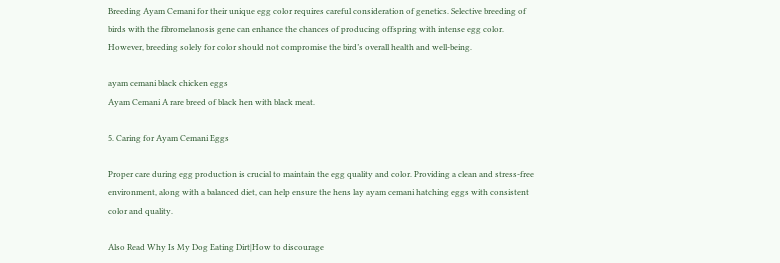Breeding Ayam Cemani for their unique egg color requires careful consideration of genetics. Selective breeding of birds with the fibromelanosis gene can enhance the chances of producing offspring with intense egg color. However, breeding solely for color should not compromise the bird’s overall health and well-being.

ayam cemani black chicken eggs
Ayam Cemani A rare breed of black hen with black meat.

5. Caring for Ayam Cemani Eggs

Proper care during egg production is crucial to maintain the egg quality and color. Providing a clean and stress-free environment, along with a balanced diet, can help ensure the hens lay ayam cemani hatching eggs with consistent color and quality.

Also Read Why Is My Dog Eating Dirt|How to discourage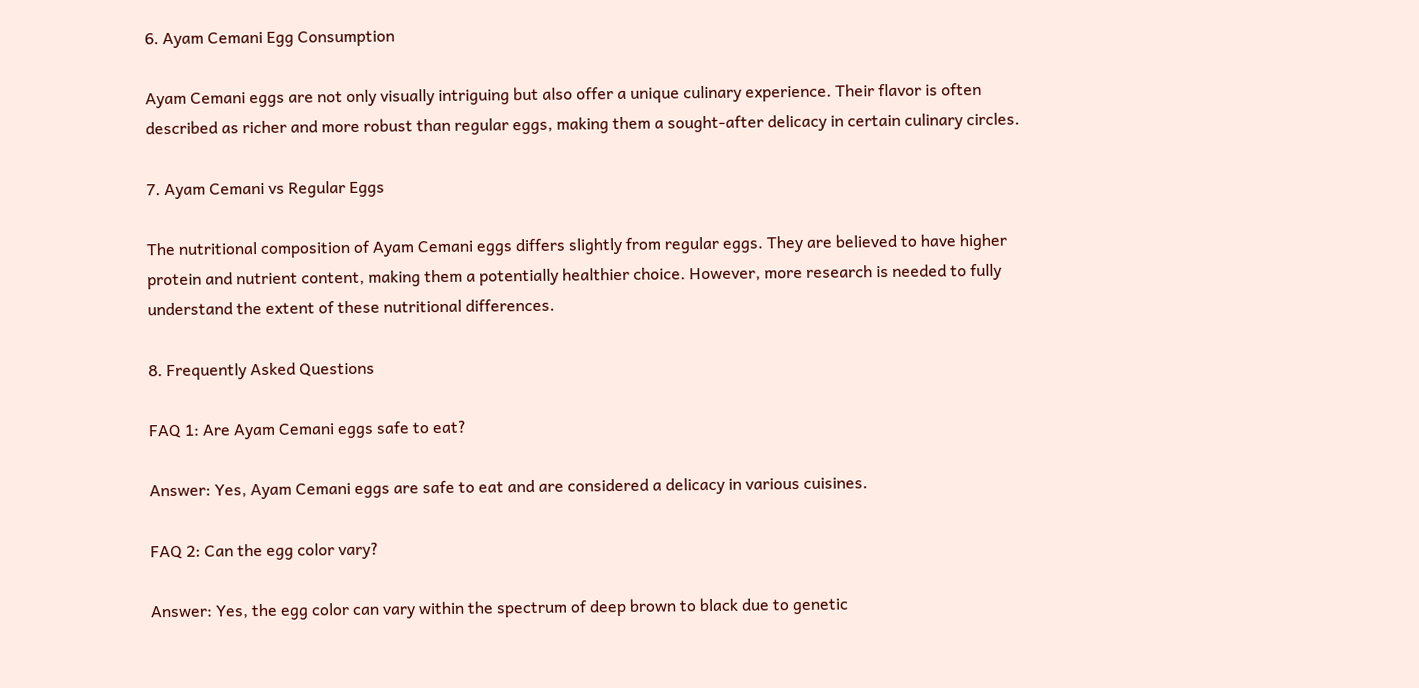6. Ayam Cemani Egg Consumption

Ayam Cemani eggs are not only visually intriguing but also offer a unique culinary experience. Their flavor is often described as richer and more robust than regular eggs, making them a sought-after delicacy in certain culinary circles.

7. Ayam Cemani vs Regular Eggs

The nutritional composition of Ayam Cemani eggs differs slightly from regular eggs. They are believed to have higher protein and nutrient content, making them a potentially healthier choice. However, more research is needed to fully understand the extent of these nutritional differences.

8. Frequently Asked Questions

FAQ 1: Are Ayam Cemani eggs safe to eat?

Answer: Yes, Ayam Cemani eggs are safe to eat and are considered a delicacy in various cuisines.

FAQ 2: Can the egg color vary?

Answer: Yes, the egg color can vary within the spectrum of deep brown to black due to genetic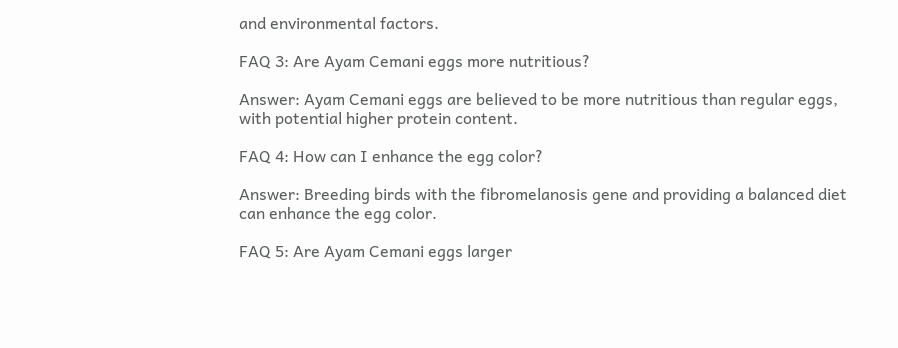and environmental factors.

FAQ 3: Are Ayam Cemani eggs more nutritious?

Answer: Ayam Cemani eggs are believed to be more nutritious than regular eggs, with potential higher protein content.

FAQ 4: How can I enhance the egg color?

Answer: Breeding birds with the fibromelanosis gene and providing a balanced diet can enhance the egg color.

FAQ 5: Are Ayam Cemani eggs larger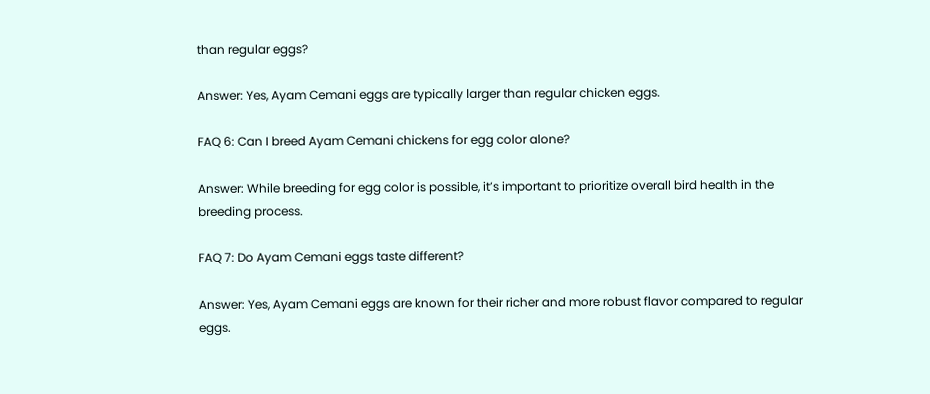than regular eggs?

Answer: Yes, Ayam Cemani eggs are typically larger than regular chicken eggs.

FAQ 6: Can I breed Ayam Cemani chickens for egg color alone?

Answer: While breeding for egg color is possible, it’s important to prioritize overall bird health in the breeding process.

FAQ 7: Do Ayam Cemani eggs taste different?

Answer: Yes, Ayam Cemani eggs are known for their richer and more robust flavor compared to regular eggs.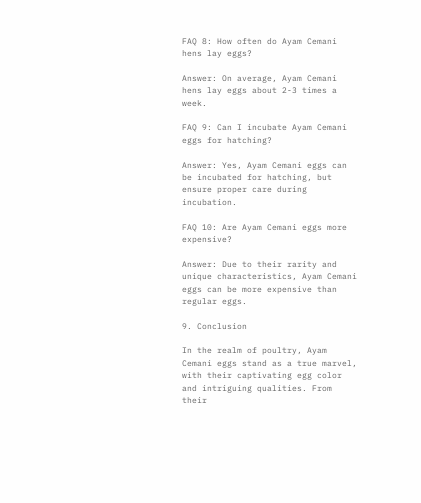FAQ 8: How often do Ayam Cemani hens lay eggs?

Answer: On average, Ayam Cemani hens lay eggs about 2-3 times a week.

FAQ 9: Can I incubate Ayam Cemani eggs for hatching?

Answer: Yes, Ayam Cemani eggs can be incubated for hatching, but ensure proper care during incubation.

FAQ 10: Are Ayam Cemani eggs more expensive?

Answer: Due to their rarity and unique characteristics, Ayam Cemani eggs can be more expensive than regular eggs.

9. Conclusion

In the realm of poultry, Ayam Cemani eggs stand as a true marvel, with their captivating egg color and intriguing qualities. From their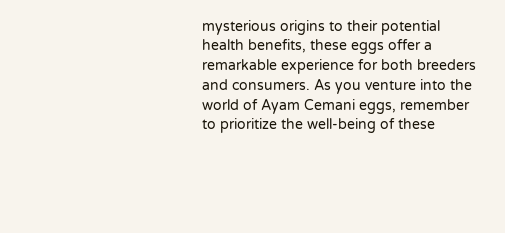mysterious origins to their potential health benefits, these eggs offer a remarkable experience for both breeders and consumers. As you venture into the world of Ayam Cemani eggs, remember to prioritize the well-being of these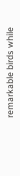remarkable birds while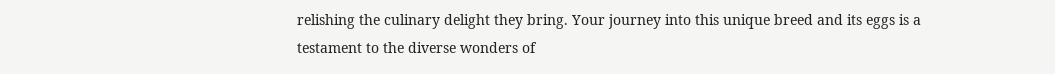relishing the culinary delight they bring. Your journey into this unique breed and its eggs is a testament to the diverse wonders of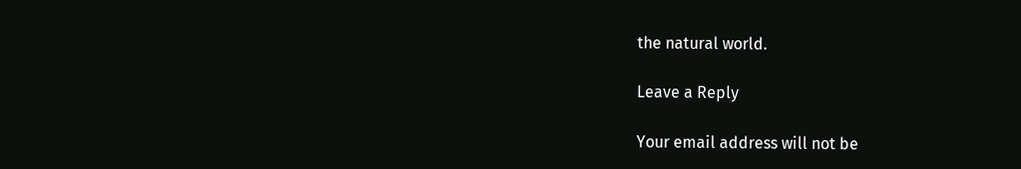the natural world.

Leave a Reply

Your email address will not be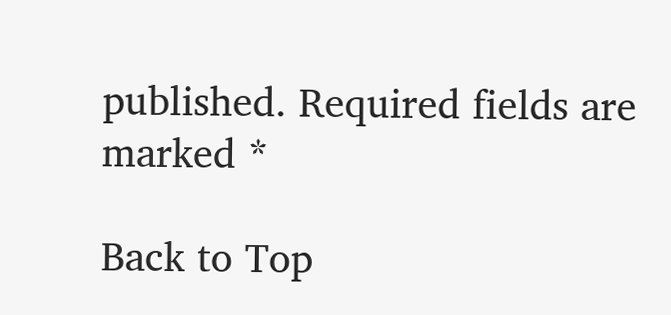published. Required fields are marked *

Back to Top